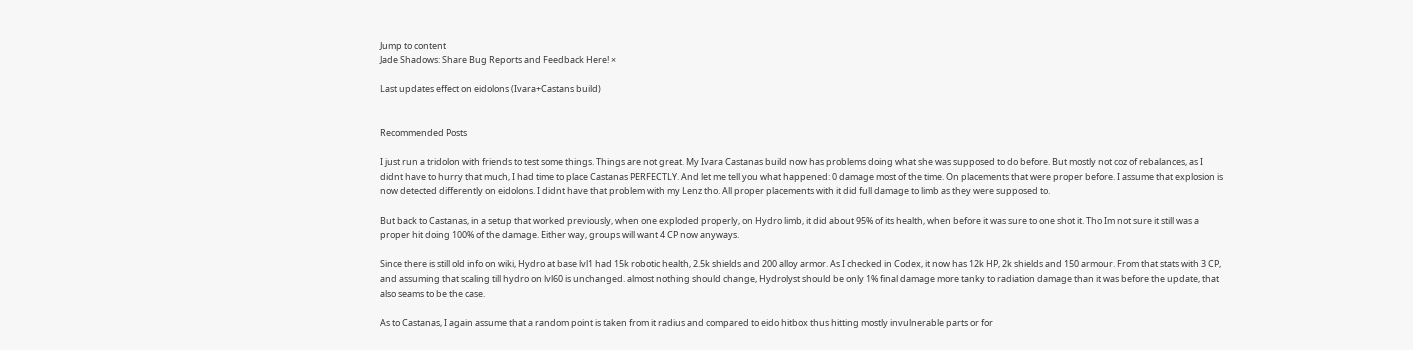Jump to content
Jade Shadows: Share Bug Reports and Feedback Here! ×

Last updates effect on eidolons (Ivara+Castans build)


Recommended Posts

I just run a tridolon with friends to test some things. Things are not great. My Ivara Castanas build now has problems doing what she was supposed to do before. But mostly not coz of rebalances, as I didnt have to hurry that much, I had time to place Castanas PERFECTLY. And let me tell you what happened: 0 damage most of the time. On placements that were proper before. I assume that explosion is now detected differently on eidolons. I didnt have that problem with my Lenz tho. All proper placements with it did full damage to limb as they were supposed to.

But back to Castanas, in a setup that worked previously, when one exploded properly, on Hydro limb, it did about 95% of its health, when before it was sure to one shot it. Tho Im not sure it still was a proper hit doing 100% of the damage. Either way, groups will want 4 CP now anyways.

Since there is still old info on wiki, Hydro at base lvl1 had 15k robotic health, 2.5k shields and 200 alloy armor. As I checked in Codex, it now has 12k HP, 2k shields and 150 armour. From that stats with 3 CP, and assuming that scaling till hydro on lvl60 is unchanged. almost nothing should change, Hydrolyst should be only 1% final damage more tanky to radiation damage than it was before the update, that also seams to be the case.

As to Castanas, I again assume that a random point is taken from it radius and compared to eido hitbox thus hitting mostly invulnerable parts or for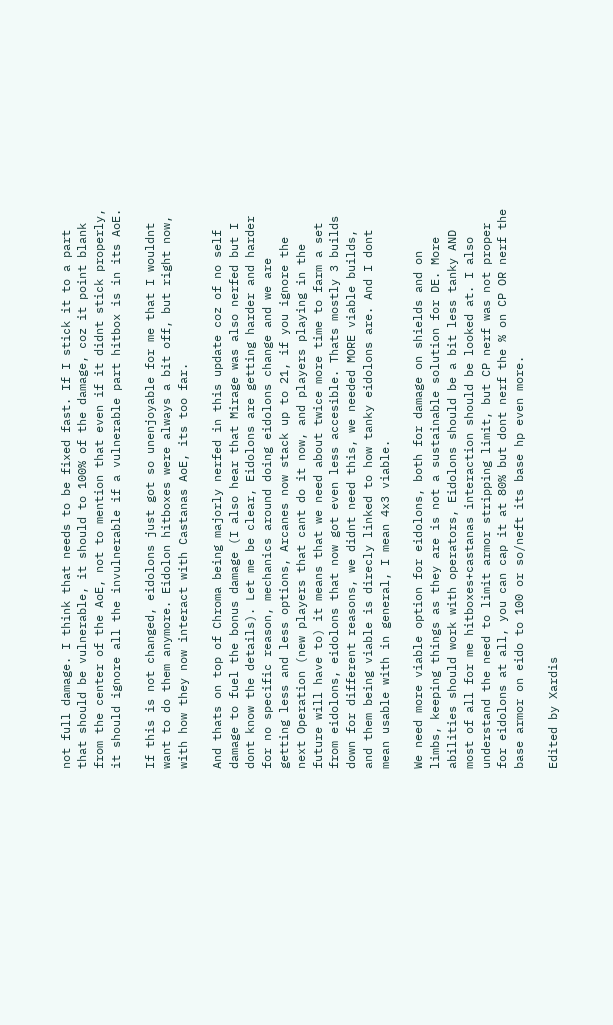not full damage. I think that needs to be fixed fast. If I stick it to a part that should be vulnerable, it should to 100% of the damage, coz it point blank from the center of the AoE, not to mention that even if it didnt stick properly, it should ignore all the invulnerable if a vulnerable part hitbox is in its AoE.

If this is not changed, eidolons just got so unenjoyable for me that I wouldnt want to do them anymore. Eidolon hitboxes were always a bit off, but right now, with how they now interact with Castanas AoE, its too far.

And thats on top of Chroma being majorly nerfed in this update coz of no self damage to fuel the bonus damage (I also hear that Mirage was also nerfed but I dont know the details). Let me be clear, Eidolons are getting harder and harder for no specific reason, mechanics around doing eidolons change and we are getting less and less options, Arcanes now stack up to 21, if you ignore the next Operation (new players that cant do it now, and players playing in the future will have to) it means that we need about twice more time to farm a set from eidolons, eidolons that now got even less accesible. Thats mostly 3 builds down for different reasons, we didnt need this, we needed MORE viable builds, and them being viable is direcly linked to how tanky eidolons are. And I dont mean usable with in general, I mean 4x3 viable.

We need more viable option for eidolons, both for damage on shields and on limbs, keeping things as they are is not a sustainable solution for DE. More abilities should work with operators, Eidolons should be a bit less tanky AND most of all for me hitboxes+castanas interaction should be looked at. I also understand the need to limit armor stripping limit, but CP nerf was not proper for eidolons at all, you can cap it at 80% but dont nerf the % on CP OR nerf the base armor on eido to 100 or so/neft its base hp even more.

Edited by Xardis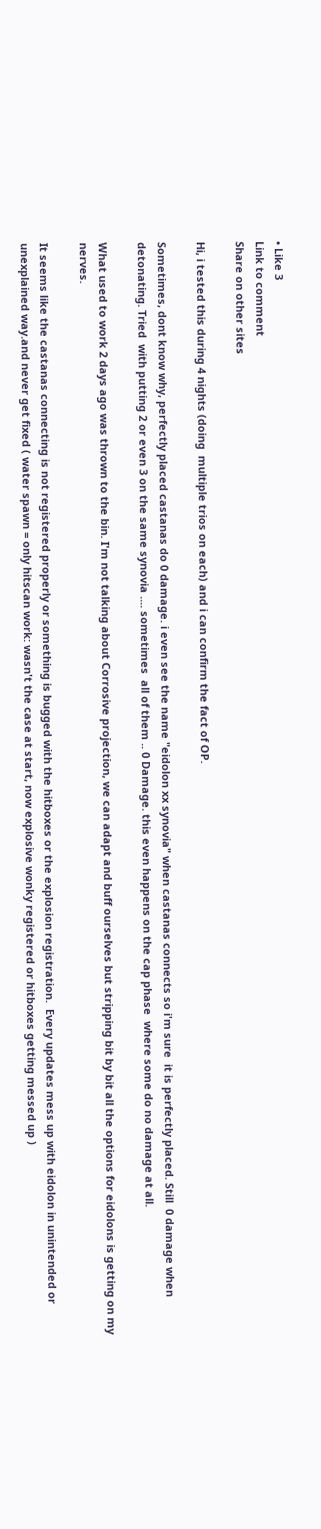• Like 3
Link to comment
Share on other sites

Hi, i tested this during 4 nights (doing  multiple trios on each) and i can confirm the fact of OP.

Sometimes, dont know why, perfectly placed castanas do 0 damage. i even see the name "eidolon xx synovia" when castanas connects so i'm sure  it is perfectly placed. Still  0 damage when detonating. Tried  with putting 2 or even 3 on the same synovia .... sometimes  all of them .. 0 Damage. this even happens on the cap phase  where some do no damage at all.

What used to work 2 days ago was thrown to the bin. I'm not talking about Corrosive projection, we can adapt and buff ourselves but stripping bit by bit all the options for eidolons is getting on my nerves.

It seems like the castanas connecting is not registered properly or something is bugged with the hitboxes or the explosion registration.  Every updates mess up with eidolon in unintended or unexplained way.and never get fixed ( water spawn = only hitscan work: wasn't the case at start, now explosive wonky registered or hitboxes getting messed up )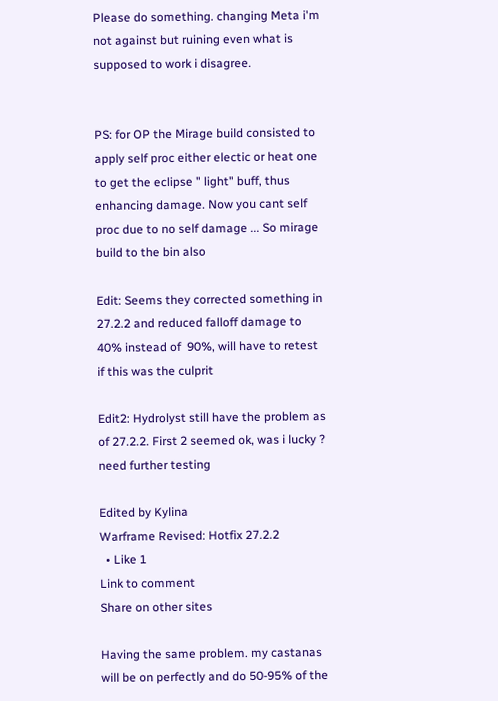Please do something. changing Meta i'm not against but ruining even what is supposed to work i disagree.


PS: for OP the Mirage build consisted to apply self proc either electic or heat one to get the eclipse " light" buff, thus enhancing damage. Now you cant self proc due to no self damage ... So mirage build to the bin also

Edit: Seems they corrected something in 27.2.2 and reduced falloff damage to  40% instead of  90%, will have to retest if this was the culprit

Edit2: Hydrolyst still have the problem as of 27.2.2. First 2 seemed ok, was i lucky ? need further testing

Edited by Kylina
Warframe Revised: Hotfix 27.2.2
  • Like 1
Link to comment
Share on other sites

Having the same problem. my castanas will be on perfectly and do 50-95% of the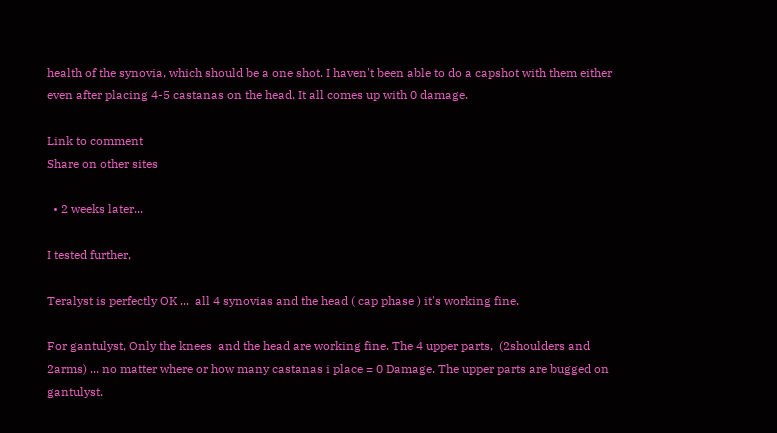health of the synovia, which should be a one shot. I haven't been able to do a capshot with them either even after placing 4-5 castanas on the head. It all comes up with 0 damage.

Link to comment
Share on other sites

  • 2 weeks later...

I tested further,

Teralyst is perfectly OK ...  all 4 synovias and the head ( cap phase ) it's working fine.

For gantulyst, Only the knees  and the head are working fine. The 4 upper parts,  (2shoulders and 2arms) ... no matter where or how many castanas i place = 0 Damage. The upper parts are bugged on gantulyst.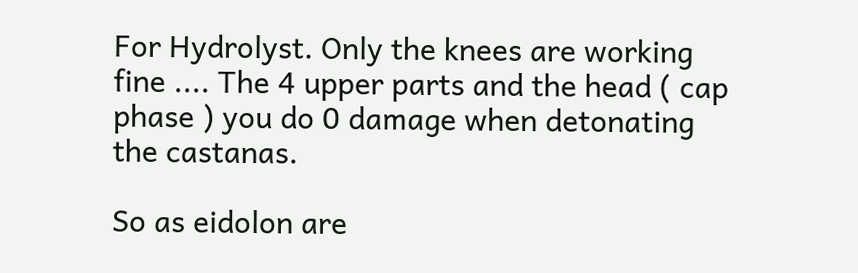For Hydrolyst. Only the knees are working fine .... The 4 upper parts and the head ( cap phase ) you do 0 damage when detonating the castanas.

So as eidolon are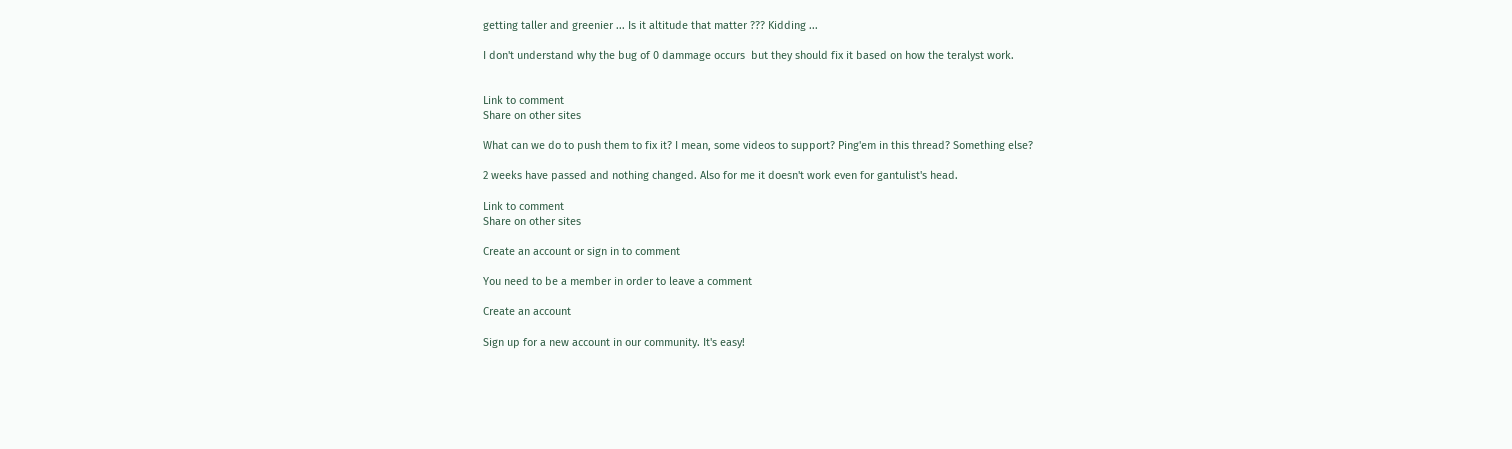getting taller and greenier ... Is it altitude that matter ??? Kidding ...

I don't understand why the bug of 0 dammage occurs  but they should fix it based on how the teralyst work.


Link to comment
Share on other sites

What can we do to push them to fix it? I mean, some videos to support? Ping'em in this thread? Something else?

2 weeks have passed and nothing changed. Also for me it doesn't work even for gantulist's head.

Link to comment
Share on other sites

Create an account or sign in to comment

You need to be a member in order to leave a comment

Create an account

Sign up for a new account in our community. It's easy!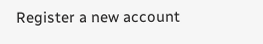Register a new account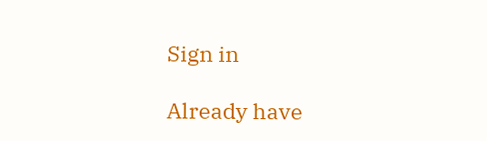Sign in

Already have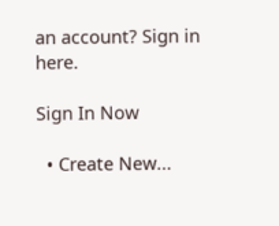an account? Sign in here.

Sign In Now

  • Create New...